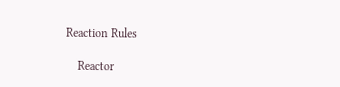Reaction Rules

    Reactor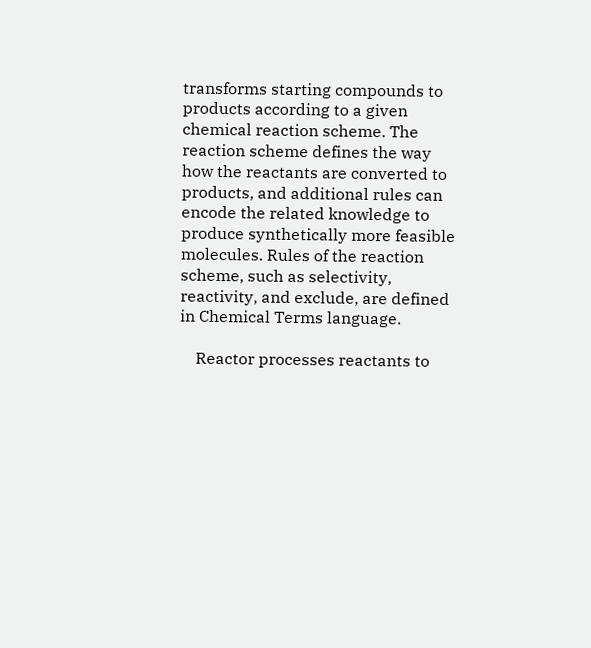transforms starting compounds to products according to a given chemical reaction scheme. The reaction scheme defines the way how the reactants are converted to products, and additional rules can encode the related knowledge to produce synthetically more feasible molecules. Rules of the reaction scheme, such as selectivity, reactivity, and exclude, are defined in Chemical Terms language.

    Reactor processes reactants to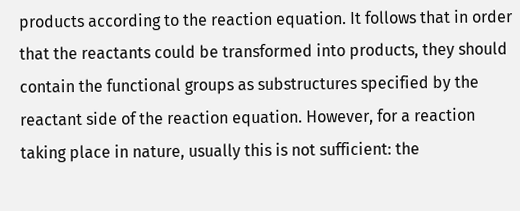products according to the reaction equation. It follows that in order that the reactants could be transformed into products, they should contain the functional groups as substructures specified by the reactant side of the reaction equation. However, for a reaction taking place in nature, usually this is not sufficient: the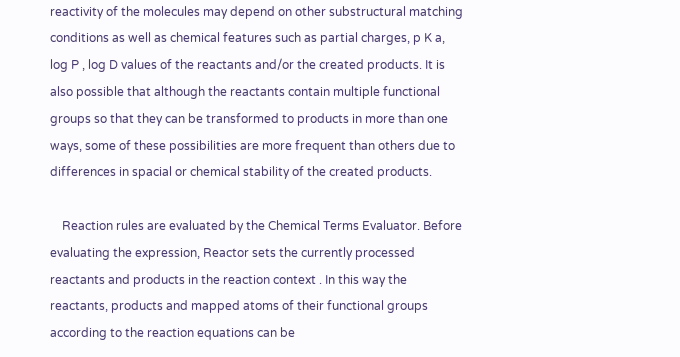reactivity of the molecules may depend on other substructural matching conditions as well as chemical features such as partial charges, p K a, log P , log D values of the reactants and/or the created products. It is also possible that although the reactants contain multiple functional groups so that they can be transformed to products in more than one ways, some of these possibilities are more frequent than others due to differences in spacial or chemical stability of the created products.

    Reaction rules are evaluated by the Chemical Terms Evaluator. Before evaluating the expression, Reactor sets the currently processed reactants and products in the reaction context . In this way the reactants, products and mapped atoms of their functional groups according to the reaction equations can be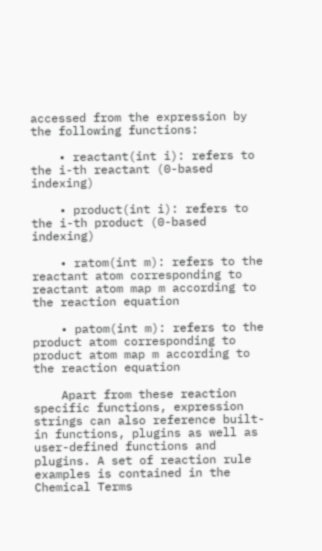accessed from the expression by the following functions:

    • reactant(int i): refers to the i-th reactant (0-based indexing)

    • product(int i): refers to the i-th product (0-based indexing)

    • ratom(int m): refers to the reactant atom corresponding to reactant atom map m according to the reaction equation

    • patom(int m): refers to the product atom corresponding to product atom map m according to the reaction equation

    Apart from these reaction specific functions, expression strings can also reference built-in functions, plugins as well as user-defined functions and plugins. A set of reaction rule examples is contained in the Chemical Terms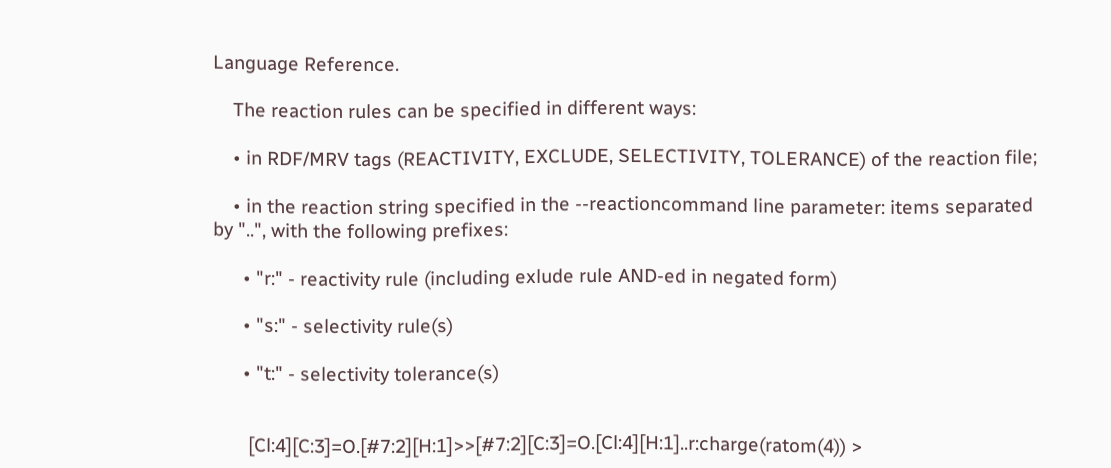Language Reference.

    The reaction rules can be specified in different ways:

    • in RDF/MRV tags (REACTIVITY, EXCLUDE, SELECTIVITY, TOLERANCE) of the reaction file;

    • in the reaction string specified in the --reactioncommand line parameter: items separated by "..", with the following prefixes:

      • "r:" - reactivity rule (including exlude rule AND-ed in negated form)

      • "s:" - selectivity rule(s)

      • "t:" - selectivity tolerance(s)


       [Cl:4][C:3]=O.[#7:2][H:1]>>[#7:2][C:3]=O.[Cl:4][H:1]..r:charge(ratom(4)) >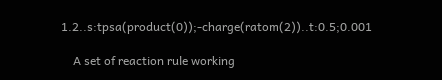1.2..s:tpsa(product(0));-charge(ratom(2))..t:0.5;0.001

    A set of reaction rule working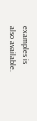examples is also available.